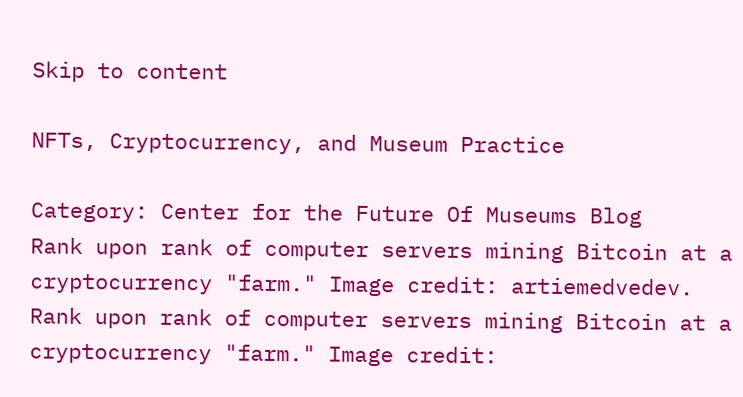Skip to content

NFTs, Cryptocurrency, and Museum Practice

Category: Center for the Future Of Museums Blog
Rank upon rank of computer servers mining Bitcoin at a cryptocurrency "farm." Image credit: artiemedvedev.
Rank upon rank of computer servers mining Bitcoin at a cryptocurrency "farm." Image credit: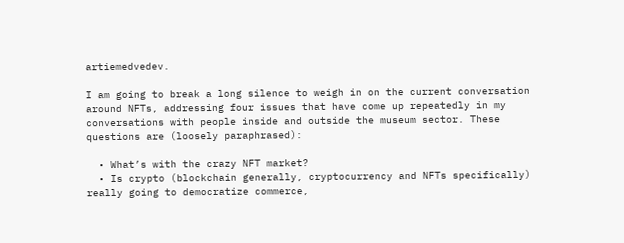artiemedvedev.

I am going to break a long silence to weigh in on the current conversation around NFTs, addressing four issues that have come up repeatedly in my conversations with people inside and outside the museum sector. These questions are (loosely paraphrased):

  • What’s with the crazy NFT market?
  • Is crypto (blockchain generally, cryptocurrency and NFTs specifically) really going to democratize commerce,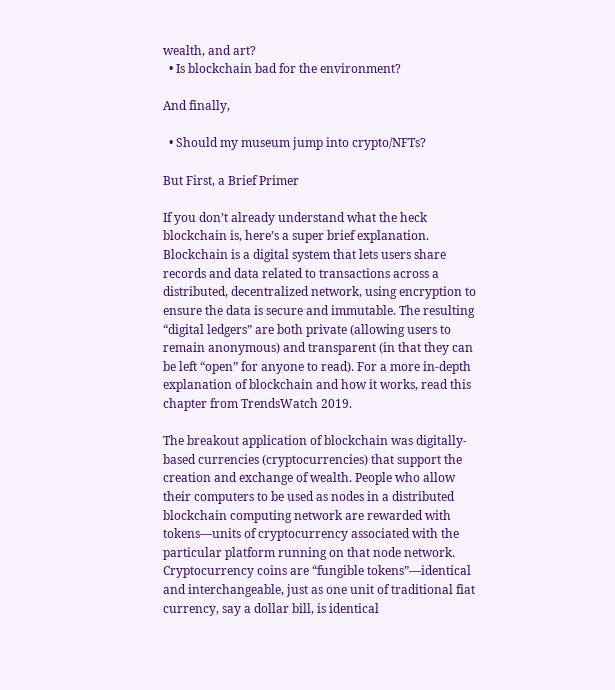wealth, and art?
  • Is blockchain bad for the environment?

And finally,

  • Should my museum jump into crypto/NFTs?

But First, a Brief Primer

If you don’t already understand what the heck blockchain is, here’s a super brief explanation. Blockchain is a digital system that lets users share records and data related to transactions across a distributed, decentralized network, using encryption to ensure the data is secure and immutable. The resulting “digital ledgers” are both private (allowing users to remain anonymous) and transparent (in that they can be left “open” for anyone to read). For a more in-depth explanation of blockchain and how it works, read this chapter from TrendsWatch 2019.

The breakout application of blockchain was digitally-based currencies (cryptocurrencies) that support the creation and exchange of wealth. People who allow their computers to be used as nodes in a distributed blockchain computing network are rewarded with tokens—units of cryptocurrency associated with the particular platform running on that node network. Cryptocurrency coins are “fungible tokens”—identical and interchangeable, just as one unit of traditional fiat currency, say a dollar bill, is identical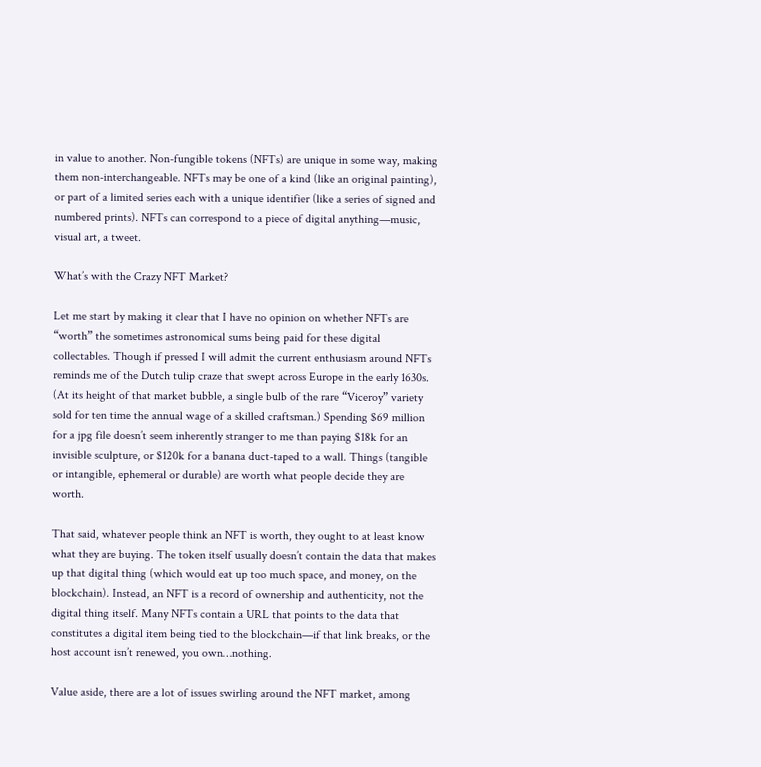in value to another. Non-fungible tokens (NFTs) are unique in some way, making them non-interchangeable. NFTs may be one of a kind (like an original painting), or part of a limited series each with a unique identifier (like a series of signed and numbered prints). NFTs can correspond to a piece of digital anything—music, visual art, a tweet.

What’s with the Crazy NFT Market?

Let me start by making it clear that I have no opinion on whether NFTs are “worth” the sometimes astronomical sums being paid for these digital collectables. Though if pressed I will admit the current enthusiasm around NFTs reminds me of the Dutch tulip craze that swept across Europe in the early 1630s. (At its height of that market bubble, a single bulb of the rare “Viceroy” variety sold for ten time the annual wage of a skilled craftsman.) Spending $69 million for a jpg file doesn’t seem inherently stranger to me than paying $18k for an invisible sculpture, or $120k for a banana duct-taped to a wall. Things (tangible or intangible, ephemeral or durable) are worth what people decide they are worth.

That said, whatever people think an NFT is worth, they ought to at least know what they are buying. The token itself usually doesn’t contain the data that makes up that digital thing (which would eat up too much space, and money, on the blockchain). Instead, an NFT is a record of ownership and authenticity, not the digital thing itself. Many NFTs contain a URL that points to the data that constitutes a digital item being tied to the blockchain—if that link breaks, or the host account isn’t renewed, you own…nothing.

Value aside, there are a lot of issues swirling around the NFT market, among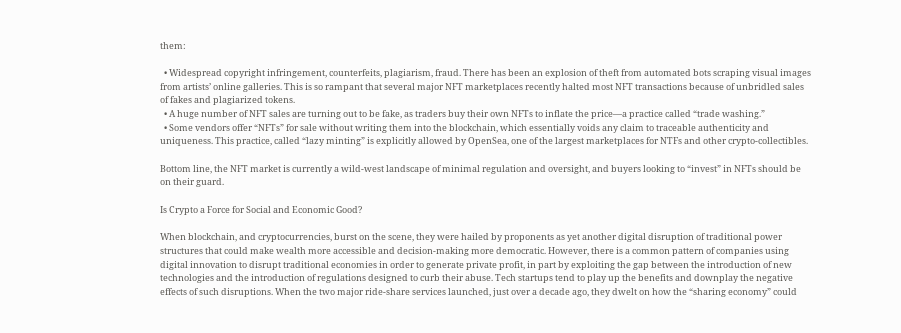them:

  • Widespread copyright infringement, counterfeits, plagiarism, fraud. There has been an explosion of theft from automated bots scraping visual images from artists’ online galleries. This is so rampant that several major NFT marketplaces recently halted most NFT transactions because of unbridled sales of fakes and plagiarized tokens.
  • A huge number of NFT sales are turning out to be fake, as traders buy their own NFTs to inflate the price—a practice called “trade washing.”
  • Some vendors offer “NFTs” for sale without writing them into the blockchain, which essentially voids any claim to traceable authenticity and uniqueness. This practice, called “lazy minting” is explicitly allowed by OpenSea, one of the largest marketplaces for NTFs and other crypto-collectibles.

Bottom line, the NFT market is currently a wild-west landscape of minimal regulation and oversight, and buyers looking to “invest” in NFTs should be on their guard.

Is Crypto a Force for Social and Economic Good?

When blockchain, and cryptocurrencies, burst on the scene, they were hailed by proponents as yet another digital disruption of traditional power structures that could make wealth more accessible and decision-making more democratic. However, there is a common pattern of companies using digital innovation to disrupt traditional economies in order to generate private profit, in part by exploiting the gap between the introduction of new technologies and the introduction of regulations designed to curb their abuse. Tech startups tend to play up the benefits and downplay the negative effects of such disruptions. When the two major ride-share services launched, just over a decade ago, they dwelt on how the “sharing economy” could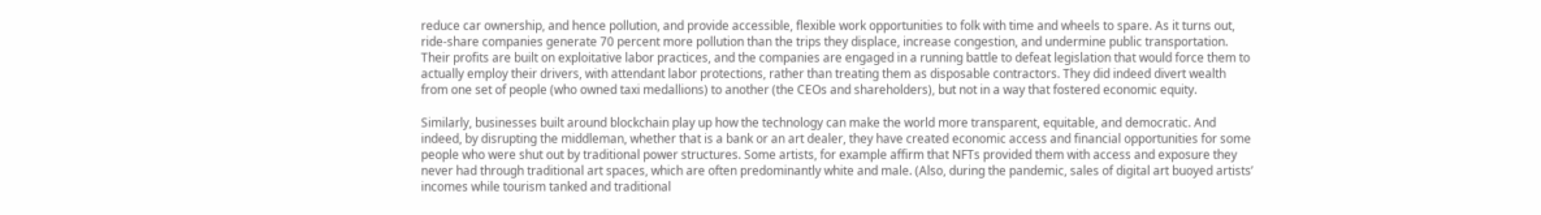reduce car ownership, and hence pollution, and provide accessible, flexible work opportunities to folk with time and wheels to spare. As it turns out, ride-share companies generate 70 percent more pollution than the trips they displace, increase congestion, and undermine public transportation. Their profits are built on exploitative labor practices, and the companies are engaged in a running battle to defeat legislation that would force them to actually employ their drivers, with attendant labor protections, rather than treating them as disposable contractors. They did indeed divert wealth from one set of people (who owned taxi medallions) to another (the CEOs and shareholders), but not in a way that fostered economic equity.

Similarly, businesses built around blockchain play up how the technology can make the world more transparent, equitable, and democratic. And indeed, by disrupting the middleman, whether that is a bank or an art dealer, they have created economic access and financial opportunities for some people who were shut out by traditional power structures. Some artists, for example affirm that NFTs provided them with access and exposure they never had through traditional art spaces, which are often predominantly white and male. (Also, during the pandemic, sales of digital art buoyed artists’ incomes while tourism tanked and traditional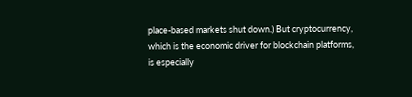place-based markets shut down.) But cryptocurrency, which is the economic driver for blockchain platforms, is especially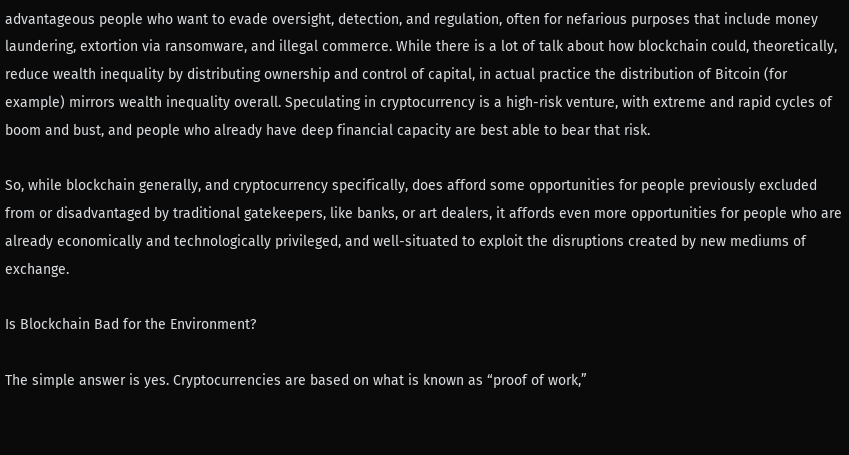advantageous people who want to evade oversight, detection, and regulation, often for nefarious purposes that include money laundering, extortion via ransomware, and illegal commerce. While there is a lot of talk about how blockchain could, theoretically, reduce wealth inequality by distributing ownership and control of capital, in actual practice the distribution of Bitcoin (for example) mirrors wealth inequality overall. Speculating in cryptocurrency is a high-risk venture, with extreme and rapid cycles of boom and bust, and people who already have deep financial capacity are best able to bear that risk.

So, while blockchain generally, and cryptocurrency specifically, does afford some opportunities for people previously excluded from or disadvantaged by traditional gatekeepers, like banks, or art dealers, it affords even more opportunities for people who are already economically and technologically privileged, and well-situated to exploit the disruptions created by new mediums of exchange.

Is Blockchain Bad for the Environment?

The simple answer is yes. Cryptocurrencies are based on what is known as “proof of work,”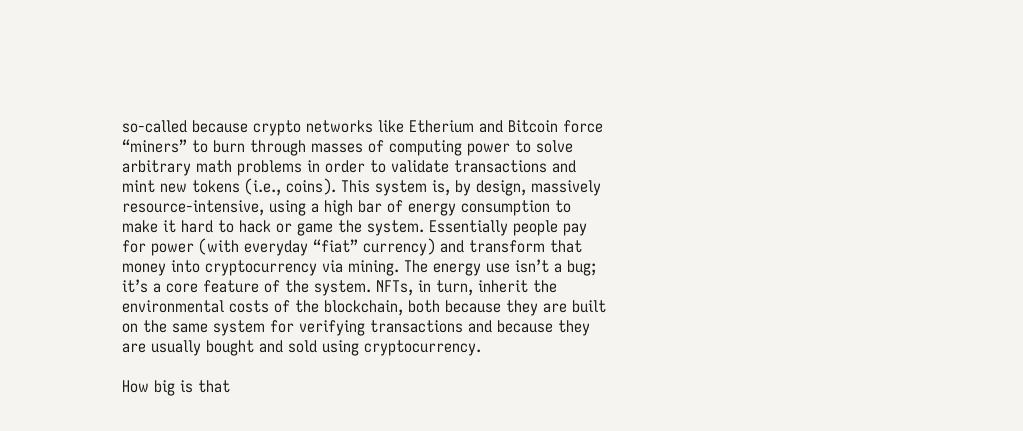so-called because crypto networks like Etherium and Bitcoin force “miners” to burn through masses of computing power to solve arbitrary math problems in order to validate transactions and mint new tokens (i.e., coins). This system is, by design, massively resource-intensive, using a high bar of energy consumption to make it hard to hack or game the system. Essentially people pay for power (with everyday “fiat” currency) and transform that money into cryptocurrency via mining. The energy use isn’t a bug; it’s a core feature of the system. NFTs, in turn, inherit the environmental costs of the blockchain, both because they are built on the same system for verifying transactions and because they are usually bought and sold using cryptocurrency.

How big is that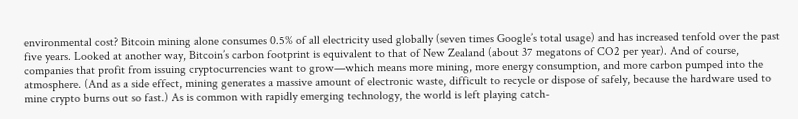environmental cost? Bitcoin mining alone consumes 0.5% of all electricity used globally (seven times Google’s total usage) and has increased tenfold over the past five years. Looked at another way, Bitcoin’s carbon footprint is equivalent to that of New Zealand (about 37 megatons of CO2 per year). And of course, companies that profit from issuing cryptocurrencies want to grow—which means more mining, more energy consumption, and more carbon pumped into the atmosphere. (And as a side effect, mining generates a massive amount of electronic waste, difficult to recycle or dispose of safely, because the hardware used to mine crypto burns out so fast.) As is common with rapidly emerging technology, the world is left playing catch-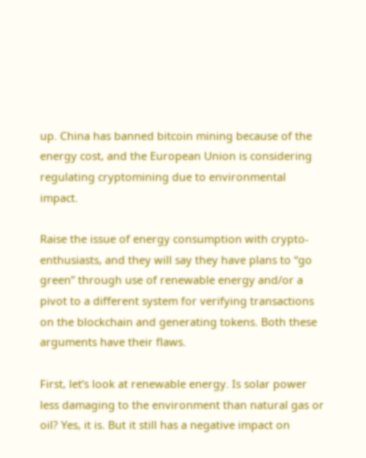up. China has banned bitcoin mining because of the energy cost, and the European Union is considering regulating cryptomining due to environmental impact.

Raise the issue of energy consumption with crypto-enthusiasts, and they will say they have plans to “go green” through use of renewable energy and/or a pivot to a different system for verifying transactions on the blockchain and generating tokens. Both these arguments have their flaws.

First, let’s look at renewable energy. Is solar power less damaging to the environment than natural gas or oil? Yes, it is. But it still has a negative impact on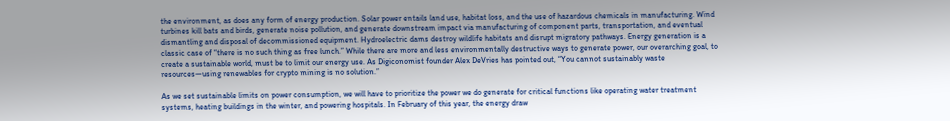the environment, as does any form of energy production. Solar power entails land use, habitat loss, and the use of hazardous chemicals in manufacturing. Wind turbines kill bats and birds, generate noise pollution, and generate downstream impact via manufacturing of component parts, transportation, and eventual dismantling and disposal of decommissioned equipment. Hydroelectric dams destroy wildlife habitats and disrupt migratory pathways. Energy generation is a classic case of “there is no such thing as free lunch.” While there are more and less environmentally destructive ways to generate power, our overarching goal, to create a sustainable world, must be to limit our energy use. As Digiconomist founder Alex DeVries has pointed out, “You cannot sustainably waste resources—using renewables for crypto mining is no solution.”

As we set sustainable limits on power consumption, we will have to prioritize the power we do generate for critical functions like operating water treatment systems, heating buildings in the winter, and powering hospitals. In February of this year, the energy draw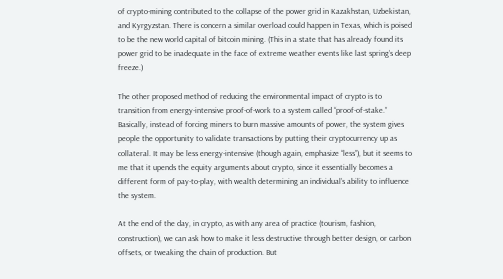of crypto-mining contributed to the collapse of the power grid in Kazakhstan, Uzbekistan, and Kyrgyzstan. There is concern a similar overload could happen in Texas, which is poised to be the new world capital of bitcoin mining. (This in a state that has already found its power grid to be inadequate in the face of extreme weather events like last spring’s deep freeze.)

The other proposed method of reducing the environmental impact of crypto is to transition from energy-intensive proof-of-work to a system called “proof-of-stake.” Basically, instead of forcing miners to burn massive amounts of power, the system gives people the opportunity to validate transactions by putting their cryptocurrency up as collateral. It may be less energy-intensive (though again, emphasize “less”), but it seems to me that it upends the equity arguments about crypto, since it essentially becomes a different form of pay-to-play, with wealth determining an individual’s ability to influence the system.

At the end of the day, in crypto, as with any area of practice (tourism, fashion, construction), we can ask how to make it less destructive through better design, or carbon offsets, or tweaking the chain of production. But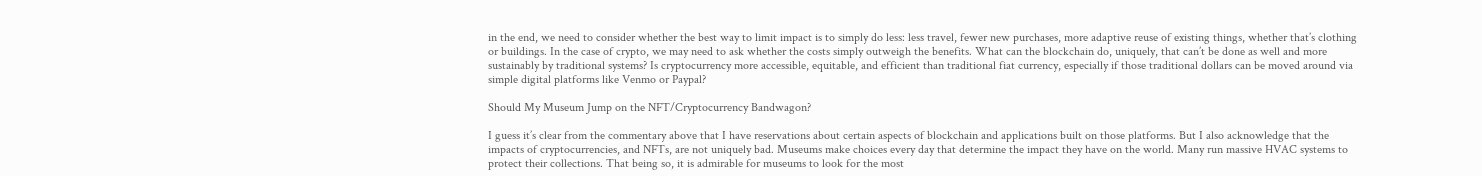in the end, we need to consider whether the best way to limit impact is to simply do less: less travel, fewer new purchases, more adaptive reuse of existing things, whether that’s clothing or buildings. In the case of crypto, we may need to ask whether the costs simply outweigh the benefits. What can the blockchain do, uniquely, that can’t be done as well and more sustainably by traditional systems? Is cryptocurrency more accessible, equitable, and efficient than traditional fiat currency, especially if those traditional dollars can be moved around via simple digital platforms like Venmo or Paypal?

Should My Museum Jump on the NFT/Cryptocurrency Bandwagon?

I guess it’s clear from the commentary above that I have reservations about certain aspects of blockchain and applications built on those platforms. But I also acknowledge that the impacts of cryptocurrencies, and NFTs, are not uniquely bad. Museums make choices every day that determine the impact they have on the world. Many run massive HVAC systems to protect their collections. That being so, it is admirable for museums to look for the most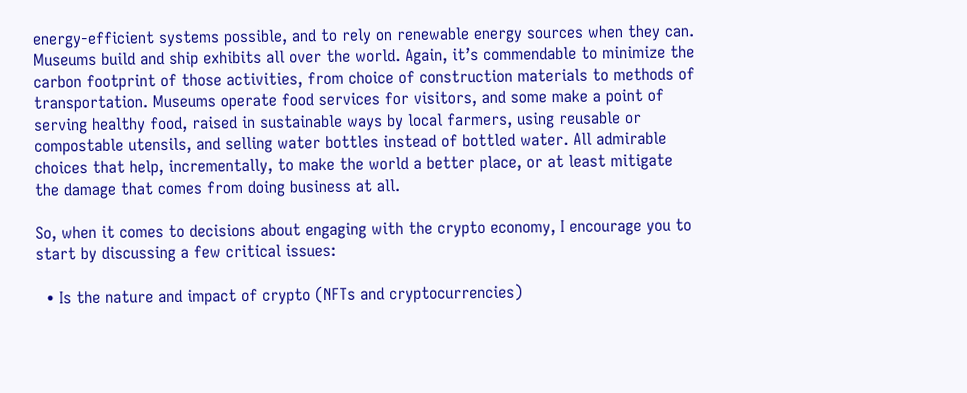energy-efficient systems possible, and to rely on renewable energy sources when they can. Museums build and ship exhibits all over the world. Again, it’s commendable to minimize the carbon footprint of those activities, from choice of construction materials to methods of transportation. Museums operate food services for visitors, and some make a point of serving healthy food, raised in sustainable ways by local farmers, using reusable or compostable utensils, and selling water bottles instead of bottled water. All admirable choices that help, incrementally, to make the world a better place, or at least mitigate the damage that comes from doing business at all.

So, when it comes to decisions about engaging with the crypto economy, I encourage you to start by discussing a few critical issues:

  • Is the nature and impact of crypto (NFTs and cryptocurrencies)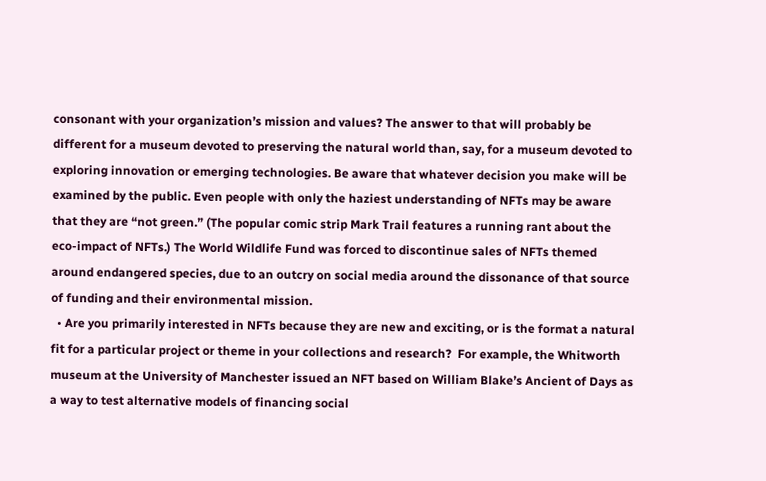consonant with your organization’s mission and values? The answer to that will probably be different for a museum devoted to preserving the natural world than, say, for a museum devoted to exploring innovation or emerging technologies. Be aware that whatever decision you make will be examined by the public. Even people with only the haziest understanding of NFTs may be aware that they are “not green.” (The popular comic strip Mark Trail features a running rant about the eco-impact of NFTs.) The World Wildlife Fund was forced to discontinue sales of NFTs themed around endangered species, due to an outcry on social media around the dissonance of that source of funding and their environmental mission.
  • Are you primarily interested in NFTs because they are new and exciting, or is the format a natural fit for a particular project or theme in your collections and research?  For example, the Whitworth museum at the University of Manchester issued an NFT based on William Blake’s Ancient of Days as a way to test alternative models of financing social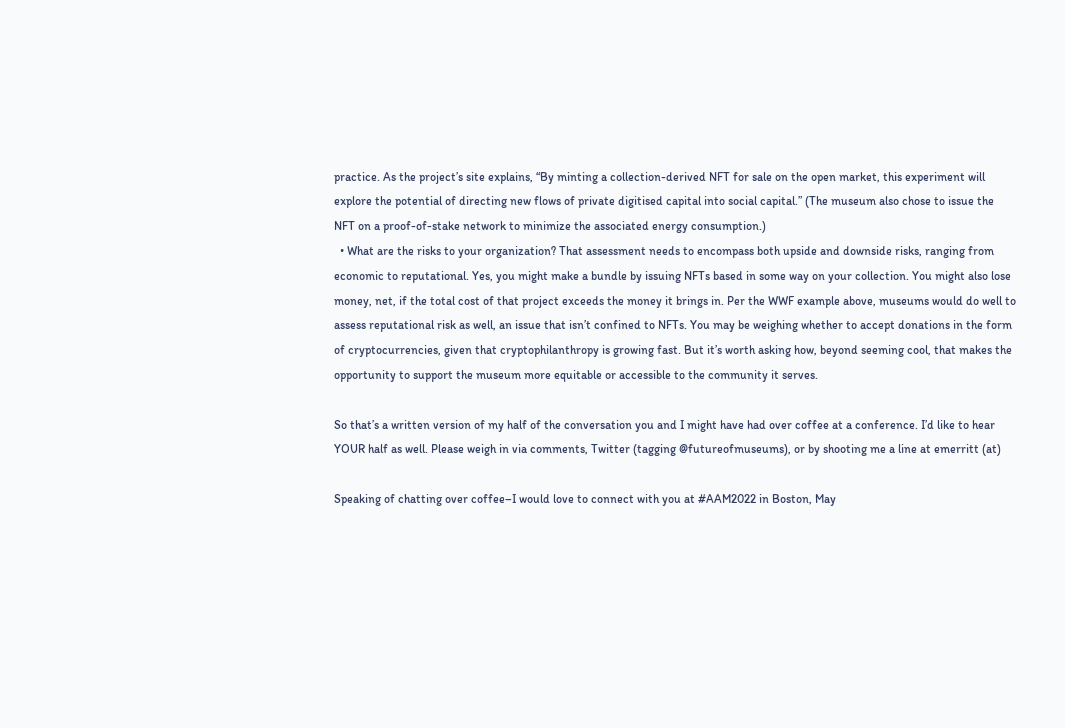practice. As the project’s site explains, “By minting a collection-derived NFT for sale on the open market, this experiment will explore the potential of directing new flows of private digitised capital into social capital.” (The museum also chose to issue the NFT on a proof-of-stake network to minimize the associated energy consumption.)
  • What are the risks to your organization? That assessment needs to encompass both upside and downside risks, ranging from economic to reputational. Yes, you might make a bundle by issuing NFTs based in some way on your collection. You might also lose money, net, if the total cost of that project exceeds the money it brings in. Per the WWF example above, museums would do well to assess reputational risk as well, an issue that isn’t confined to NFTs. You may be weighing whether to accept donations in the form of cryptocurrencies, given that cryptophilanthropy is growing fast. But it’s worth asking how, beyond seeming cool, that makes the opportunity to support the museum more equitable or accessible to the community it serves.

So that’s a written version of my half of the conversation you and I might have had over coffee at a conference. I’d like to hear YOUR half as well. Please weigh in via comments, Twitter (tagging @futureofmuseums), or by shooting me a line at emerritt (at)

Speaking of chatting over coffee–I would love to connect with you at #AAM2022 in Boston, May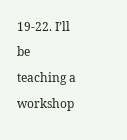19-22. I’ll be teaching a workshop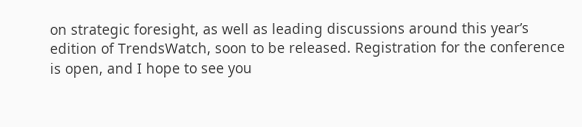on strategic foresight, as well as leading discussions around this year’s edition of TrendsWatch, soon to be released. Registration for the conference is open, and I hope to see you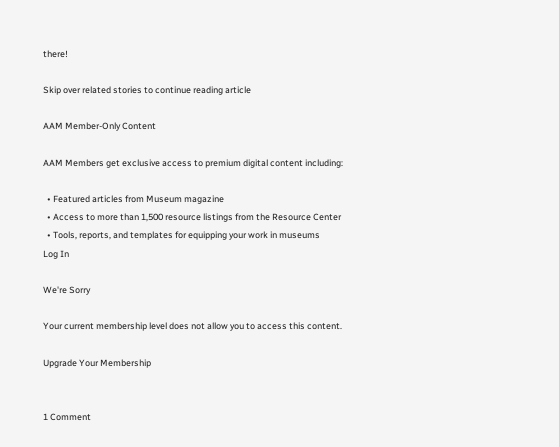there!

Skip over related stories to continue reading article

AAM Member-Only Content

AAM Members get exclusive access to premium digital content including:

  • Featured articles from Museum magazine
  • Access to more than 1,500 resource listings from the Resource Center
  • Tools, reports, and templates for equipping your work in museums
Log In

We're Sorry

Your current membership level does not allow you to access this content.

Upgrade Your Membership


1 Comment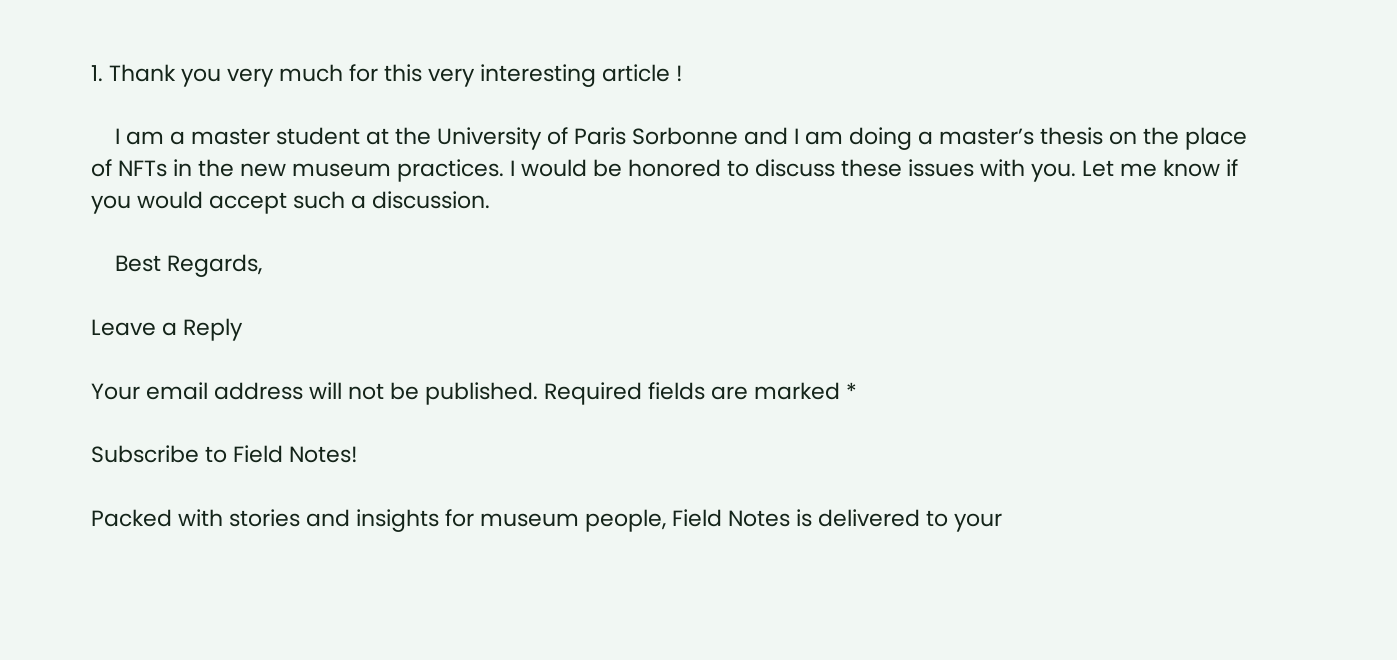1. Thank you very much for this very interesting article !

    I am a master student at the University of Paris Sorbonne and I am doing a master’s thesis on the place of NFTs in the new museum practices. I would be honored to discuss these issues with you. Let me know if you would accept such a discussion.

    Best Regards,

Leave a Reply

Your email address will not be published. Required fields are marked *

Subscribe to Field Notes!

Packed with stories and insights for museum people, Field Notes is delivered to your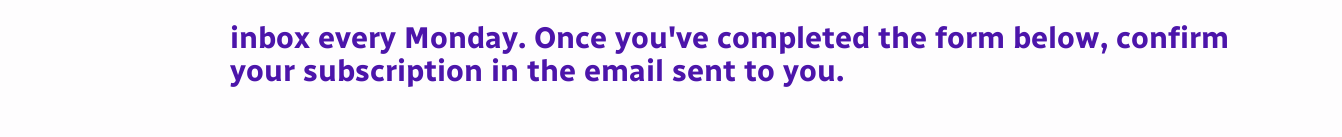inbox every Monday. Once you've completed the form below, confirm your subscription in the email sent to you.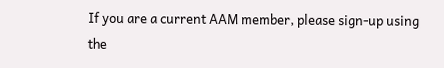If you are a current AAM member, please sign-up using the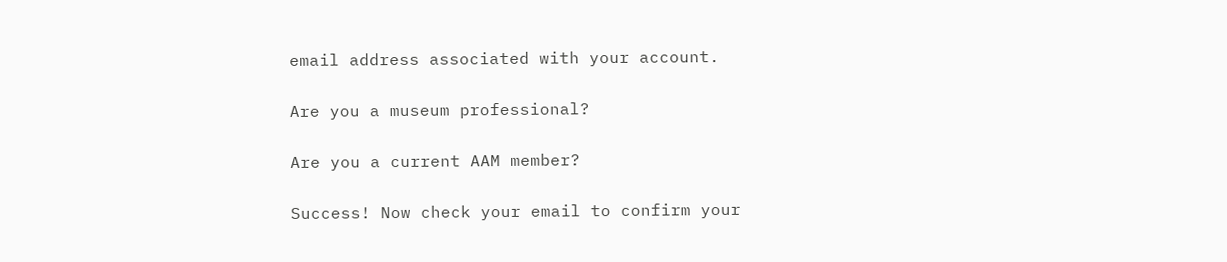email address associated with your account.

Are you a museum professional?

Are you a current AAM member?

Success! Now check your email to confirm your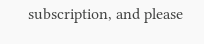subscription, and please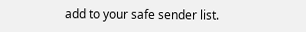add to your safe sender list.